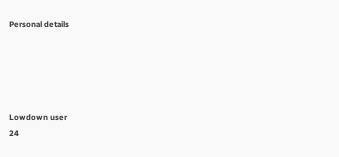Personal details





Lowdown user
24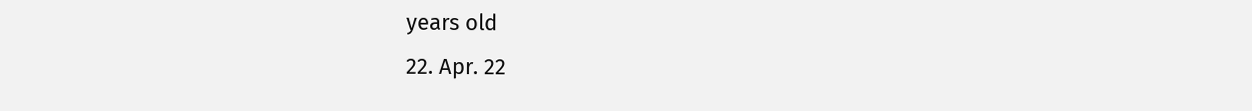years old
22. Apr. 22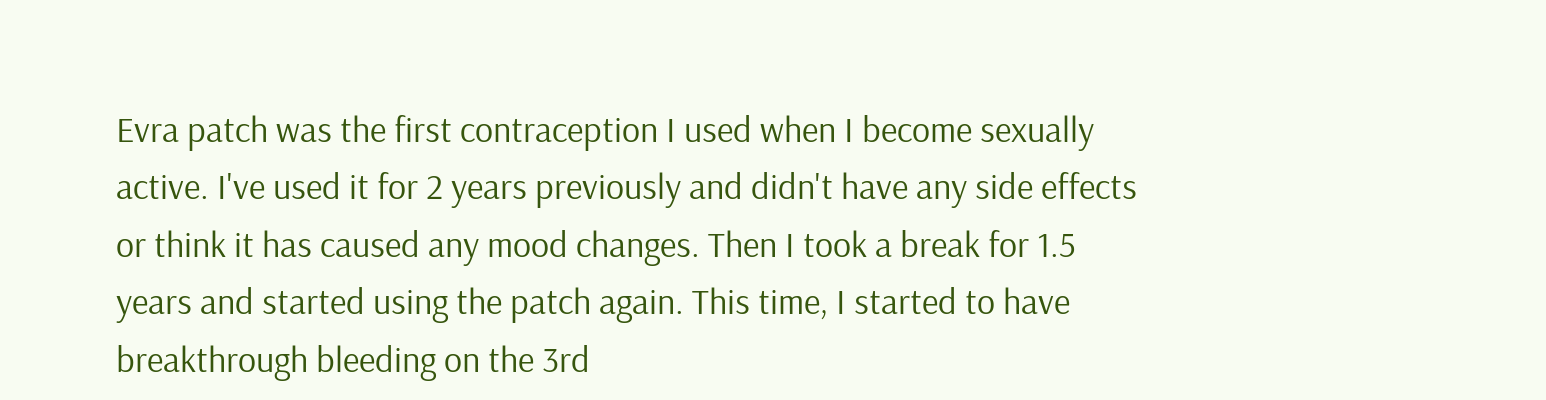Evra patch was the first contraception I used when I become sexually active. I've used it for 2 years previously and didn't have any side effects or think it has caused any mood changes. Then I took a break for 1.5 years and started using the patch again. This time, I started to have breakthrough bleeding on the 3rd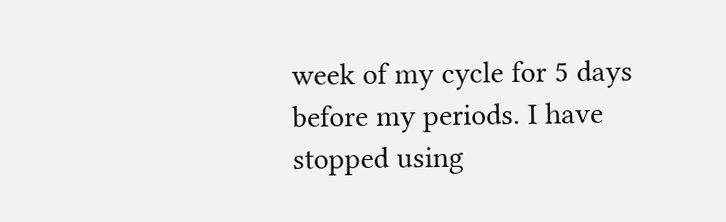week of my cycle for 5 days before my periods. I have stopped using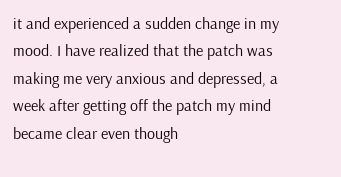it and experienced a sudden change in my mood. I have realized that the patch was making me very anxious and depressed, a week after getting off the patch my mind became clear even though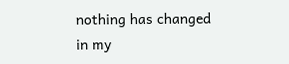nothing has changed in my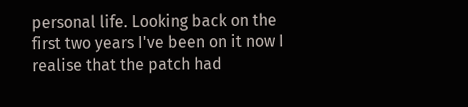personal life. Looking back on the first two years I've been on it now I realise that the patch had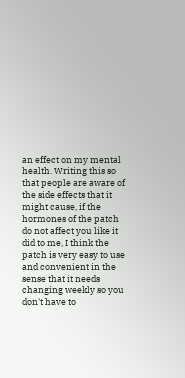an effect on my mental health. Writing this so that people are aware of the side effects that it might cause, if the hormones of the patch do not affect you like it did to me, I think the patch is very easy to use and convenient in the sense that it needs changing weekly so you don't have to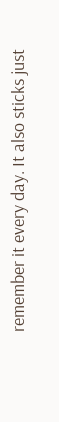remember it every day. It also sticks just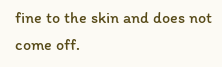fine to the skin and does not come off.